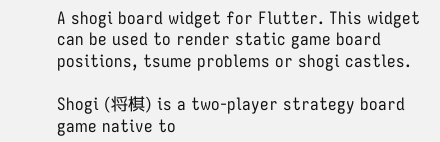A shogi board widget for Flutter. This widget can be used to render static game board positions, tsume problems or shogi castles.

Shogi (将棋) is a two-player strategy board game native to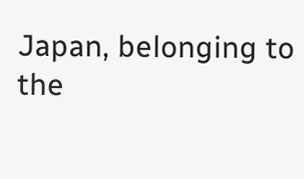Japan, belonging to the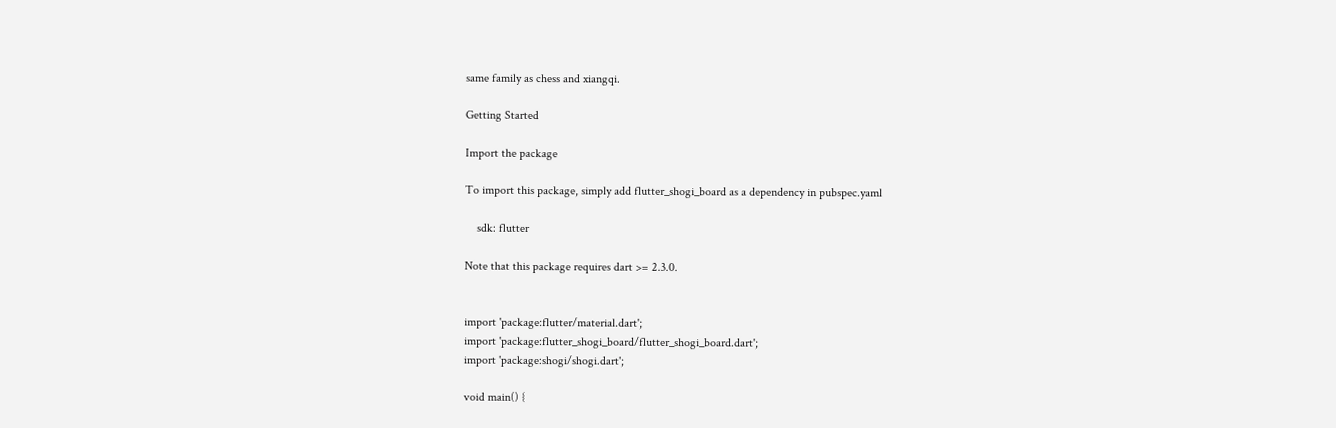same family as chess and xiangqi.

Getting Started

Import the package

To import this package, simply add flutter_shogi_board as a dependency in pubspec.yaml

    sdk: flutter

Note that this package requires dart >= 2.3.0.


import 'package:flutter/material.dart';
import 'package:flutter_shogi_board/flutter_shogi_board.dart';
import 'package:shogi/shogi.dart';

void main() {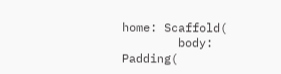home: Scaffold(
        body: Padding(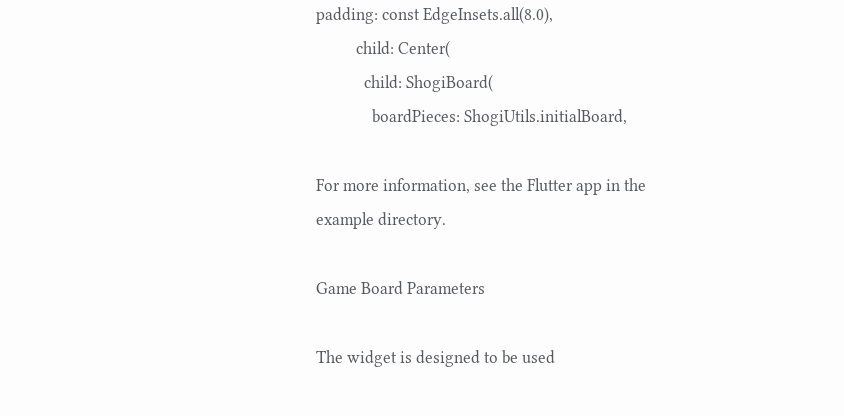padding: const EdgeInsets.all(8.0),
          child: Center(
            child: ShogiBoard(
              boardPieces: ShogiUtils.initialBoard,

For more information, see the Flutter app in the example directory.

Game Board Parameters

The widget is designed to be used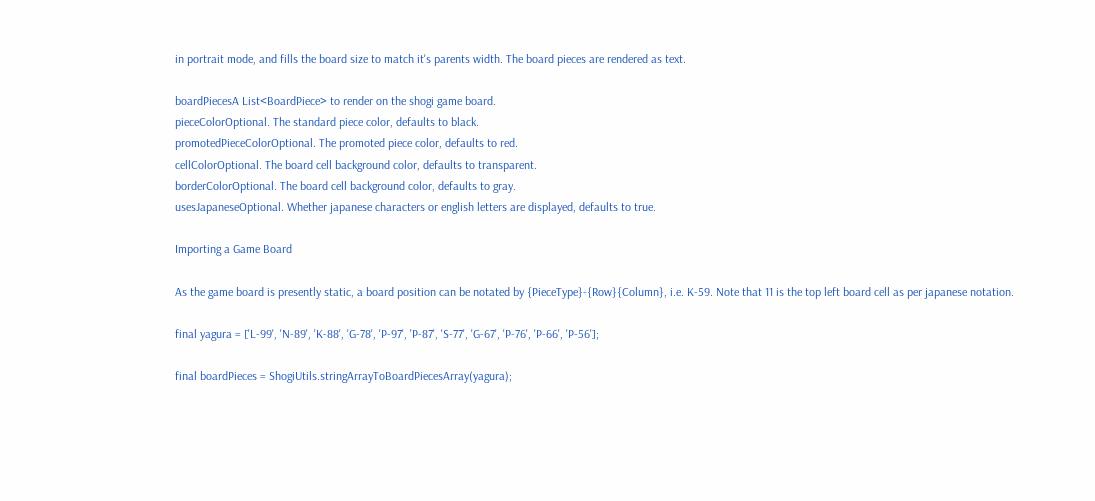in portrait mode, and fills the board size to match it's parents width. The board pieces are rendered as text.

boardPiecesA List<BoardPiece> to render on the shogi game board.
pieceColorOptional. The standard piece color, defaults to black.
promotedPieceColorOptional. The promoted piece color, defaults to red.
cellColorOptional. The board cell background color, defaults to transparent.
borderColorOptional. The board cell background color, defaults to gray.
usesJapaneseOptional. Whether japanese characters or english letters are displayed, defaults to true.

Importing a Game Board

As the game board is presently static, a board position can be notated by {PieceType}-{Row}{Column}, i.e. K-59. Note that 11 is the top left board cell as per japanese notation.

final yagura = ['L-99', 'N-89', 'K-88', 'G-78', 'P-97', 'P-87', 'S-77', 'G-67', 'P-76', 'P-66', 'P-56'];

final boardPieces = ShogiUtils.stringArrayToBoardPiecesArray(yagura);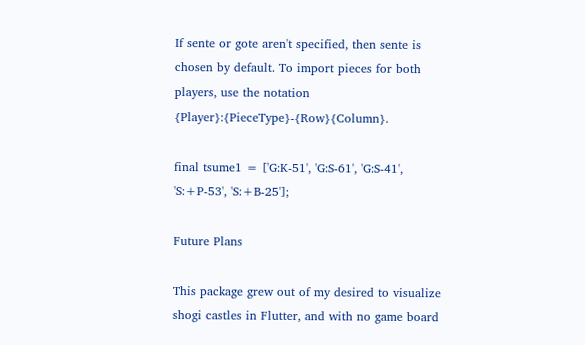If sente or gote aren't specified, then sente is chosen by default. To import pieces for both players, use the notation {Player}:{PieceType}-{Row}{Column}.

final tsume1 = ['G:K-51', 'G:S-61', 'G:S-41', 'S:+P-53', 'S:+B-25'];

Future Plans

This package grew out of my desired to visualize shogi castles in Flutter, and with no game board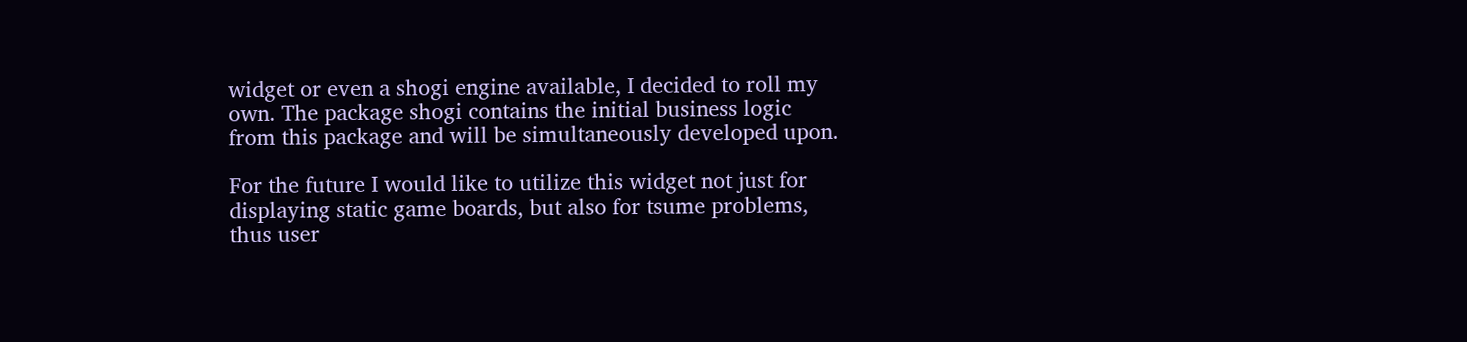widget or even a shogi engine available, I decided to roll my own. The package shogi contains the initial business logic from this package and will be simultaneously developed upon.

For the future I would like to utilize this widget not just for displaying static game boards, but also for tsume problems, thus user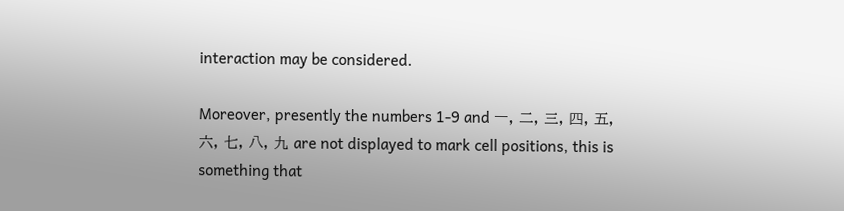interaction may be considered.

Moreover, presently the numbers 1-9 and 一, 二, 三, 四, 五, 六, 七, 八, 九 are not displayed to mark cell positions, this is something that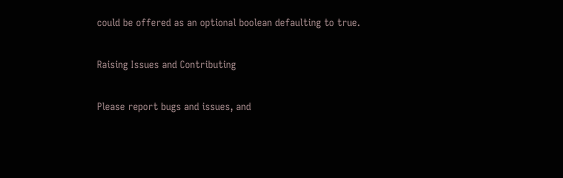could be offered as an optional boolean defaulting to true.

Raising Issues and Contributing

Please report bugs and issues, and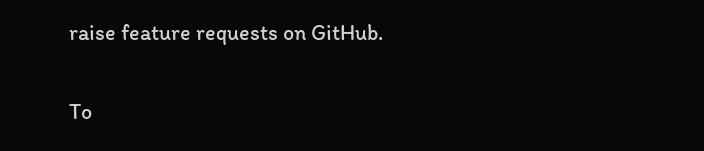raise feature requests on GitHub.

To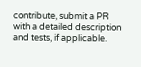contribute, submit a PR with a detailed description and tests, if applicable.